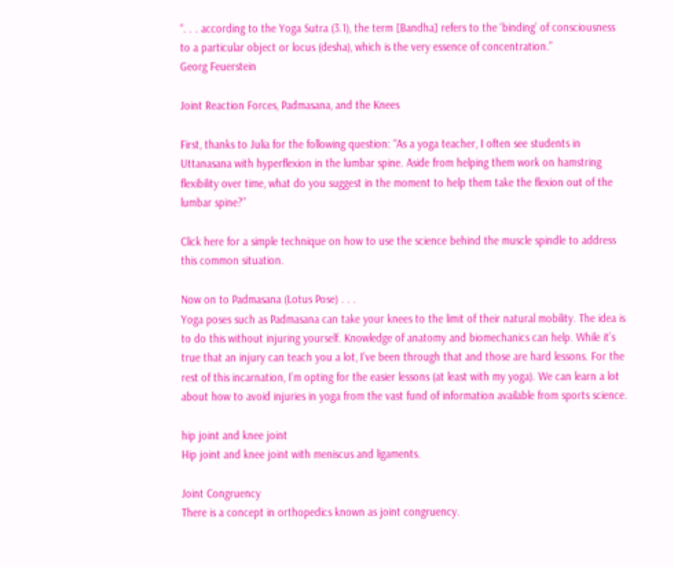“. . . according to the Yoga Sutra (3.1), the term [Bandha] refers to the ‘binding’ of consciousness to a particular object or locus (desha), which is the very essence of concentration.”
Georg Feuerstein

Joint Reaction Forces, Padmasana, and the Knees

First, thanks to Julia for the following question: “As a yoga teacher, I often see students in Uttanasana with hyperflexion in the lumbar spine. Aside from helping them work on hamstring flexibility over time, what do you suggest in the moment to help them take the flexion out of the lumbar spine?”

Click here for a simple technique on how to use the science behind the muscle spindle to address this common situation.

Now on to Padmasana (Lotus Pose) . . .
Yoga poses such as Padmasana can take your knees to the limit of their natural mobility. The idea is to do this without injuring yourself. Knowledge of anatomy and biomechanics can help. While it’s true that an injury can teach you a lot, I’ve been through that and those are hard lessons. For the rest of this incarnation, I’m opting for the easier lessons (at least with my yoga). We can learn a lot about how to avoid injuries in yoga from the vast fund of information available from sports science.

hip joint and knee joint
Hip joint and knee joint with meniscus and ligaments.

Joint Congruency
There is a concept in orthopedics known as joint congruency.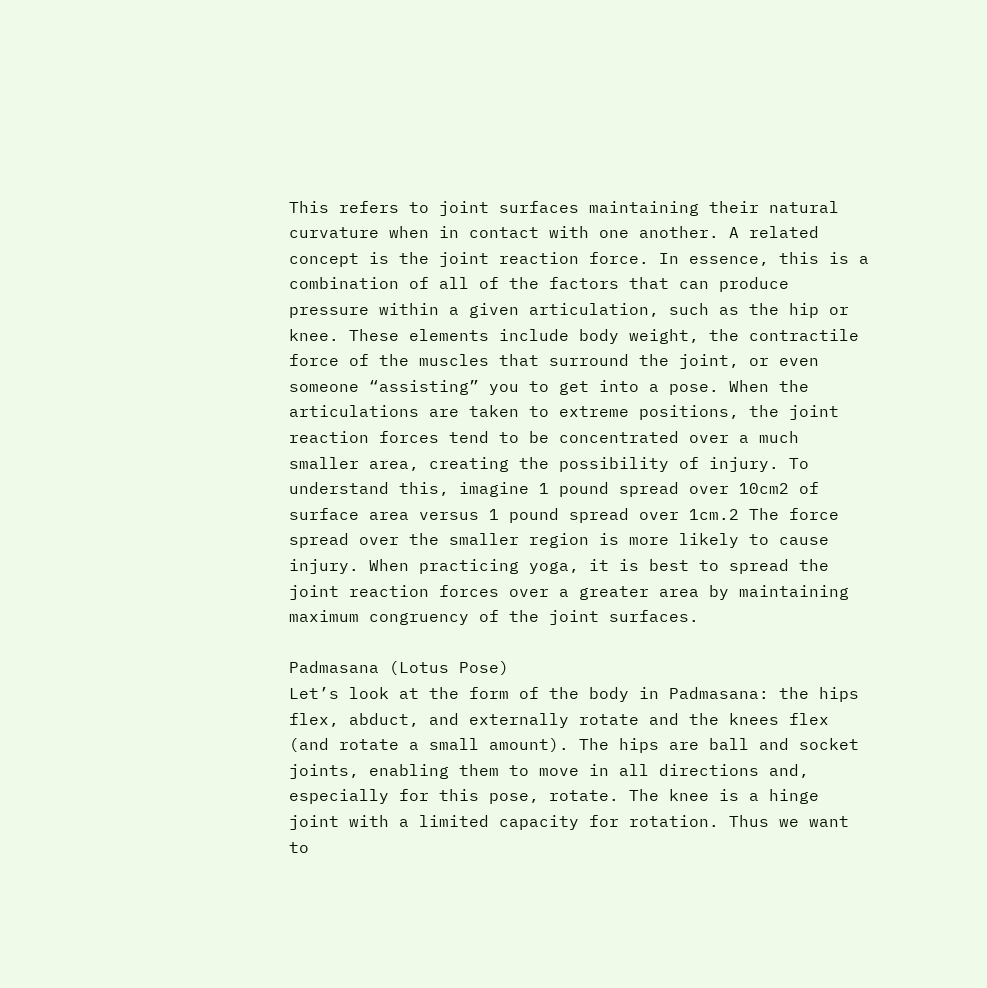This refers to joint surfaces maintaining their natural curvature when in contact with one another. A related concept is the joint reaction force. In essence, this is a combination of all of the factors that can produce pressure within a given articulation, such as the hip or knee. These elements include body weight, the contractile force of the muscles that surround the joint, or even someone “assisting” you to get into a pose. When the articulations are taken to extreme positions, the joint reaction forces tend to be concentrated over a much smaller area, creating the possibility of injury. To understand this, imagine 1 pound spread over 10cm2 of surface area versus 1 pound spread over 1cm.2 The force spread over the smaller region is more likely to cause injury. When practicing yoga, it is best to spread the joint reaction forces over a greater area by maintaining maximum congruency of the joint surfaces.

Padmasana (Lotus Pose)
Let’s look at the form of the body in Padmasana: the hips flex, abduct, and externally rotate and the knees flex (and rotate a small amount). The hips are ball and socket joints, enabling them to move in all directions and, especially for this pose, rotate. The knee is a hinge joint with a limited capacity for rotation. Thus we want to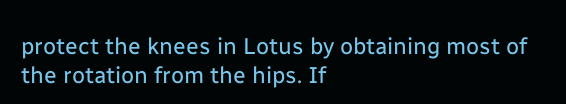protect the knees in Lotus by obtaining most of the rotation from the hips. If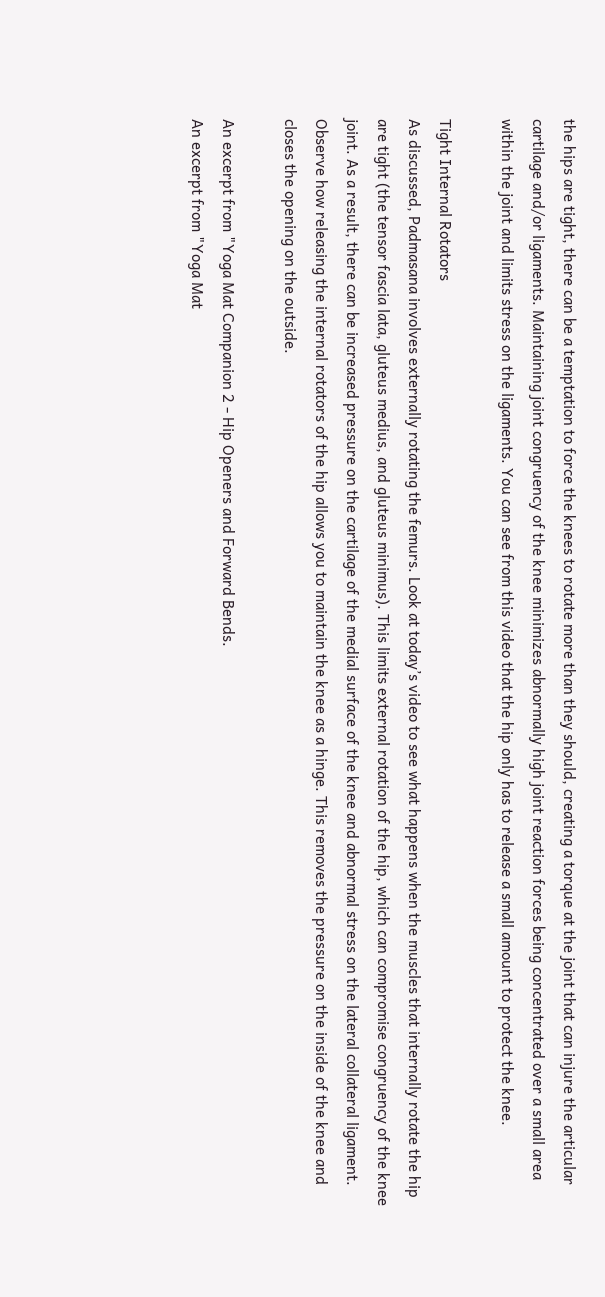the hips are tight, there can be a temptation to force the knees to rotate more than they should, creating a torque at the joint that can injure the articular cartilage and/or ligaments. Maintaining joint congruency of the knee minimizes abnormally high joint reaction forces being concentrated over a small area within the joint and limits stress on the ligaments. You can see from this video that the hip only has to release a small amount to protect the knee.

Tight Internal Rotators
As discussed, Padmasana involves externally rotating the femurs. Look at today’s video to see what happens when the muscles that internally rotate the hip are tight (the tensor fascia lata, gluteus medius, and gluteus minimus). This limits external rotation of the hip, which can compromise congruency of the knee joint. As a result, there can be increased pressure on the cartilage of the medial surface of the knee and abnormal stress on the lateral collateral ligament. Observe how releasing the internal rotators of the hip allows you to maintain the knee as a hinge. This removes the pressure on the inside of the knee and closes the opening on the outside.

An excerpt from "Yoga Mat Companion 2 - Hip Openers and Forward Bends.
An excerpt from "Yoga Mat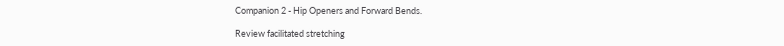Companion 2 - Hip Openers and Forward Bends.

Review facilitated stretching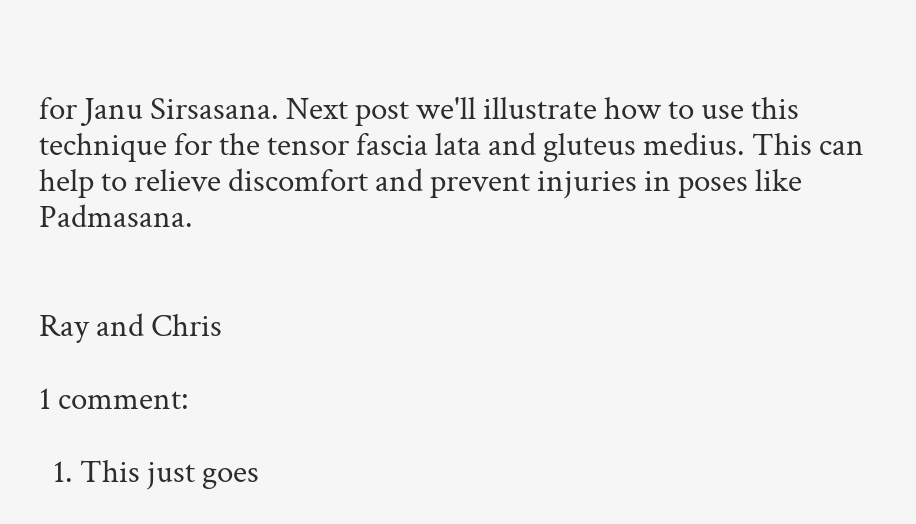for Janu Sirsasana. Next post we'll illustrate how to use this technique for the tensor fascia lata and gluteus medius. This can help to relieve discomfort and prevent injuries in poses like Padmasana.


Ray and Chris

1 comment:

  1. This just goes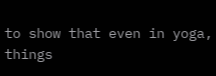to show that even in yoga, things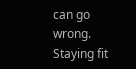can go wrong. Staying fit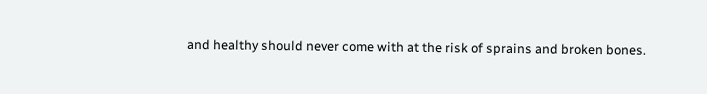and healthy should never come with at the risk of sprains and broken bones.